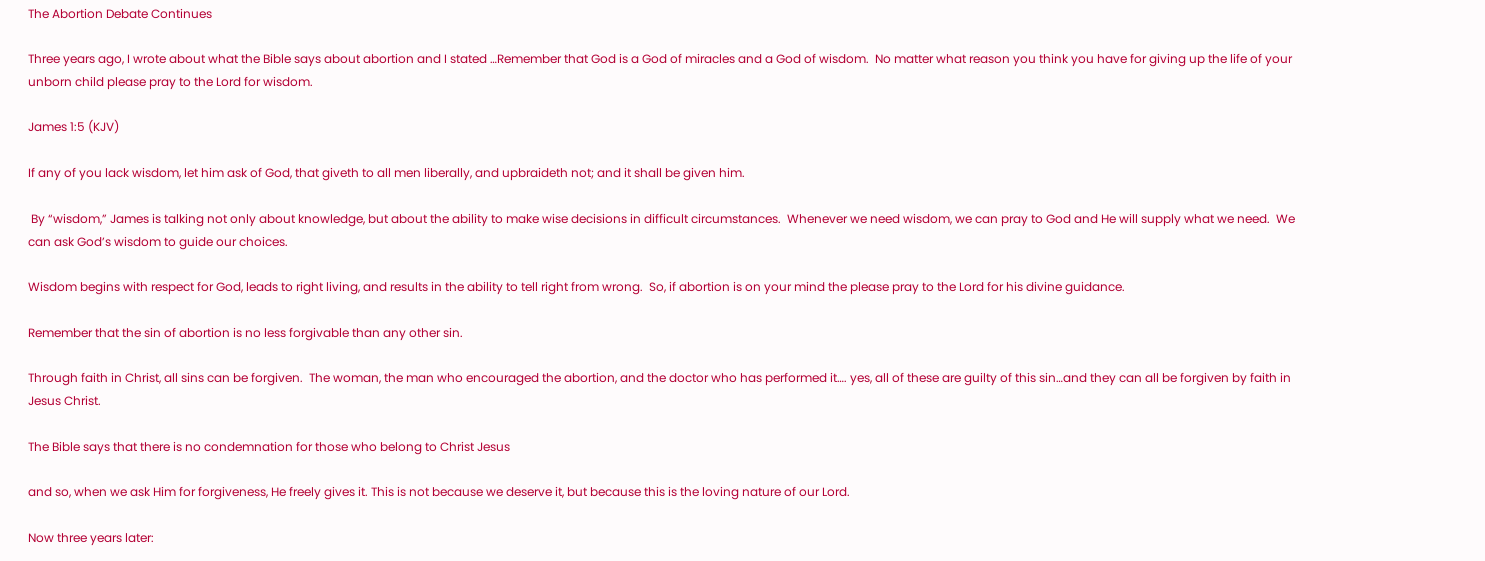The Abortion Debate Continues

Three years ago, I wrote about what the Bible says about abortion and I stated …Remember that God is a God of miracles and a God of wisdom.  No matter what reason you think you have for giving up the life of your unborn child please pray to the Lord for wisdom.

James 1:5 (KJV)

If any of you lack wisdom, let him ask of God, that giveth to all men liberally, and upbraideth not; and it shall be given him.

 By “wisdom,” James is talking not only about knowledge, but about the ability to make wise decisions in difficult circumstances.  Whenever we need wisdom, we can pray to God and He will supply what we need.  We can ask God’s wisdom to guide our choices.

Wisdom begins with respect for God, leads to right living, and results in the ability to tell right from wrong.  So, if abortion is on your mind the please pray to the Lord for his divine guidance.

Remember that the sin of abortion is no less forgivable than any other sin.

Through faith in Christ, all sins can be forgiven.  The woman, the man who encouraged the abortion, and the doctor who has performed it…. yes, all of these are guilty of this sin…and they can all be forgiven by faith in Jesus Christ.

The Bible says that there is no condemnation for those who belong to Christ Jesus

and so, when we ask Him for forgiveness, He freely gives it. This is not because we deserve it, but because this is the loving nature of our Lord.

Now three years later: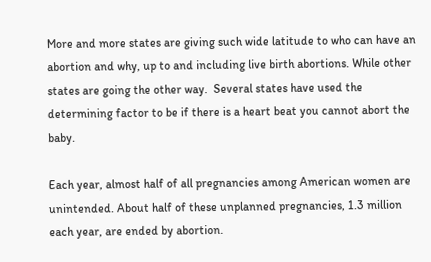More and more states are giving such wide latitude to who can have an abortion and why, up to and including live birth abortions. While other states are going the other way.  Several states have used the determining factor to be if there is a heart beat you cannot abort the baby.

Each year, almost half of all pregnancies among American women are unintended. About half of these unplanned pregnancies, 1.3 million each year, are ended by abortion.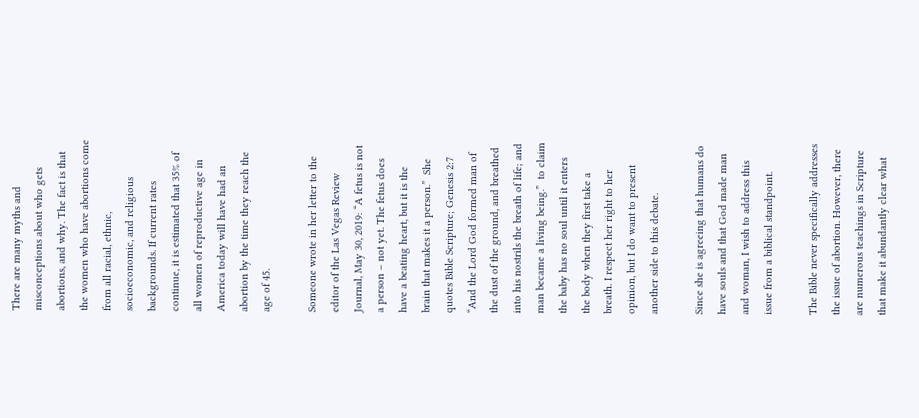There are many myths and misconceptions about who gets abortions, and why. The fact is that the women who have abortions come from all racial, ethnic, socioeconomic, and religious backgrounds. If current rates continue, it is estimated that 35% of all women of reproductive age in America today will have had an abortion by the time they reach the age of 45.

Someone wrote in her letter to the editor of the Las Vegas Review Journal, May 30, 2019: “A fetus is not a person – not yet. The fetus does have a beating heart, but it is the brain that makes it a person.”  She quotes Bible Scripture; Genesis 2:7 “And the Lord God formed man of the dust of the ground, and breathed into his nostrils the breath of life; and man became a living being.”  to claim the baby has no soul until it enters the body when they first take a breath. I respect her right to her opinion, but I do want to present another side to this debate.

Since she is agreeing that humans do have souls and that God made man and woman, I wish to address this issue from a biblical standpoint.

The Bible never specifically addresses the issue of abortion. However, there are numerous teachings in Scripture that make it abundantly clear what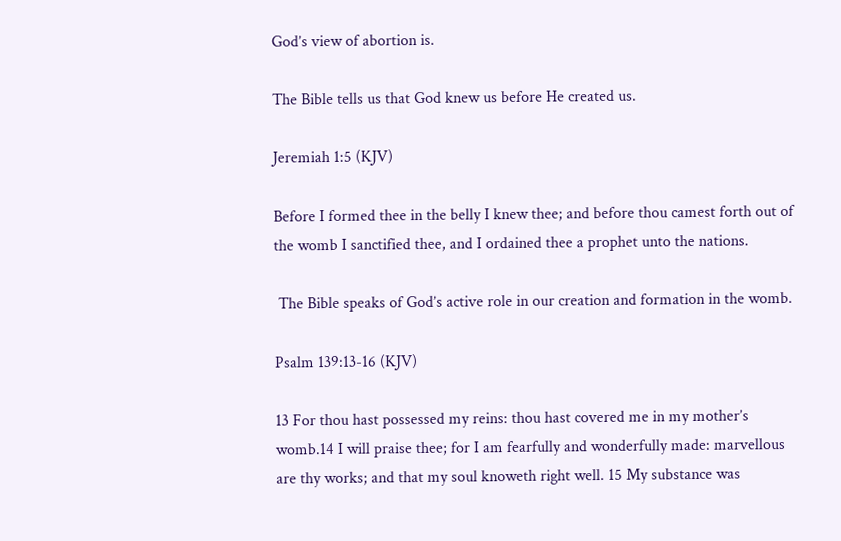God’s view of abortion is.

The Bible tells us that God knew us before He created us.

Jeremiah 1:5 (KJV)

Before I formed thee in the belly I knew thee; and before thou camest forth out of the womb I sanctified thee, and I ordained thee a prophet unto the nations.

 The Bible speaks of God’s active role in our creation and formation in the womb.

Psalm 139:13-16 (KJV)

13 For thou hast possessed my reins: thou hast covered me in my mother’s womb.14 I will praise thee; for I am fearfully and wonderfully made: marvellous are thy works; and that my soul knoweth right well. 15 My substance was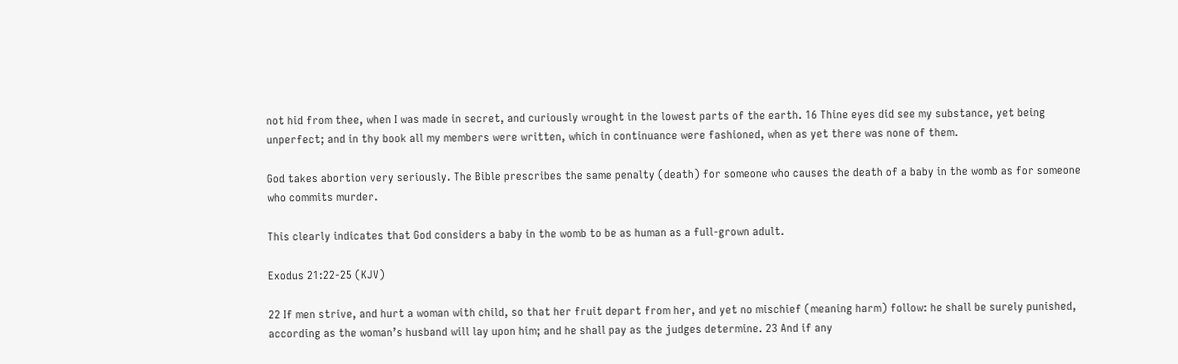not hid from thee, when I was made in secret, and curiously wrought in the lowest parts of the earth. 16 Thine eyes did see my substance, yet being unperfect; and in thy book all my members were written, which in continuance were fashioned, when as yet there was none of them.

God takes abortion very seriously. The Bible prescribes the same penalty (death) for someone who causes the death of a baby in the womb as for someone who commits murder.

This clearly indicates that God considers a baby in the womb to be as human as a full-grown adult.

Exodus 21:22-25 (KJV)

22 If men strive, and hurt a woman with child, so that her fruit depart from her, and yet no mischief (meaning harm) follow: he shall be surely punished, according as the woman’s husband will lay upon him; and he shall pay as the judges determine. 23 And if any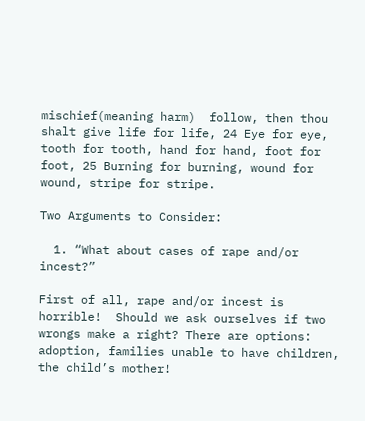mischief(meaning harm)  follow, then thou shalt give life for life, 24 Eye for eye, tooth for tooth, hand for hand, foot for foot, 25 Burning for burning, wound for wound, stripe for stripe.

Two Arguments to Consider:

  1. “What about cases of rape and/or incest?”

First of all, rape and/or incest is horrible!  Should we ask ourselves if two wrongs make a right? There are options: adoption, families unable to have children, the child’s mother!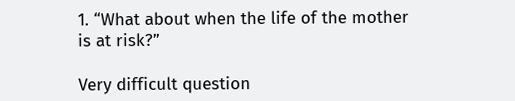1. “What about when the life of the mother is at risk?”

Very difficult question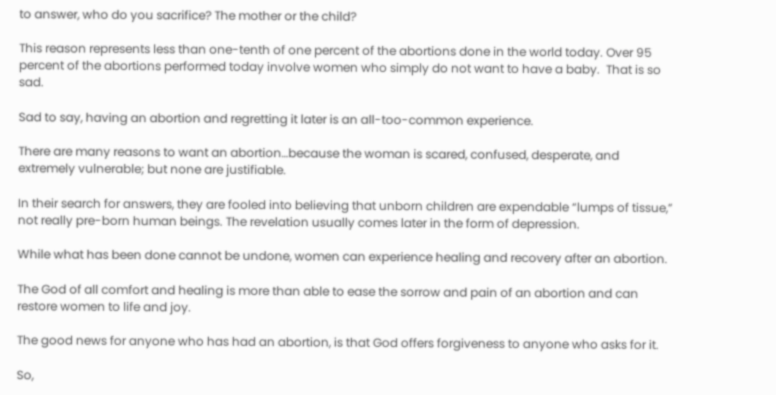to answer, who do you sacrifice? The mother or the child?

This reason represents less than one-tenth of one percent of the abortions done in the world today. Over 95 percent of the abortions performed today involve women who simply do not want to have a baby.  That is so sad.

Sad to say, having an abortion and regretting it later is an all-too-common experience.

There are many reasons to want an abortion…because the woman is scared, confused, desperate, and extremely vulnerable; but none are justifiable.

In their search for answers, they are fooled into believing that unborn children are expendable “lumps of tissue,” not really pre-born human beings. The revelation usually comes later in the form of depression.

While what has been done cannot be undone, women can experience healing and recovery after an abortion.

The God of all comfort and healing is more than able to ease the sorrow and pain of an abortion and can restore women to life and joy.

The good news for anyone who has had an abortion, is that God offers forgiveness to anyone who asks for it.

So,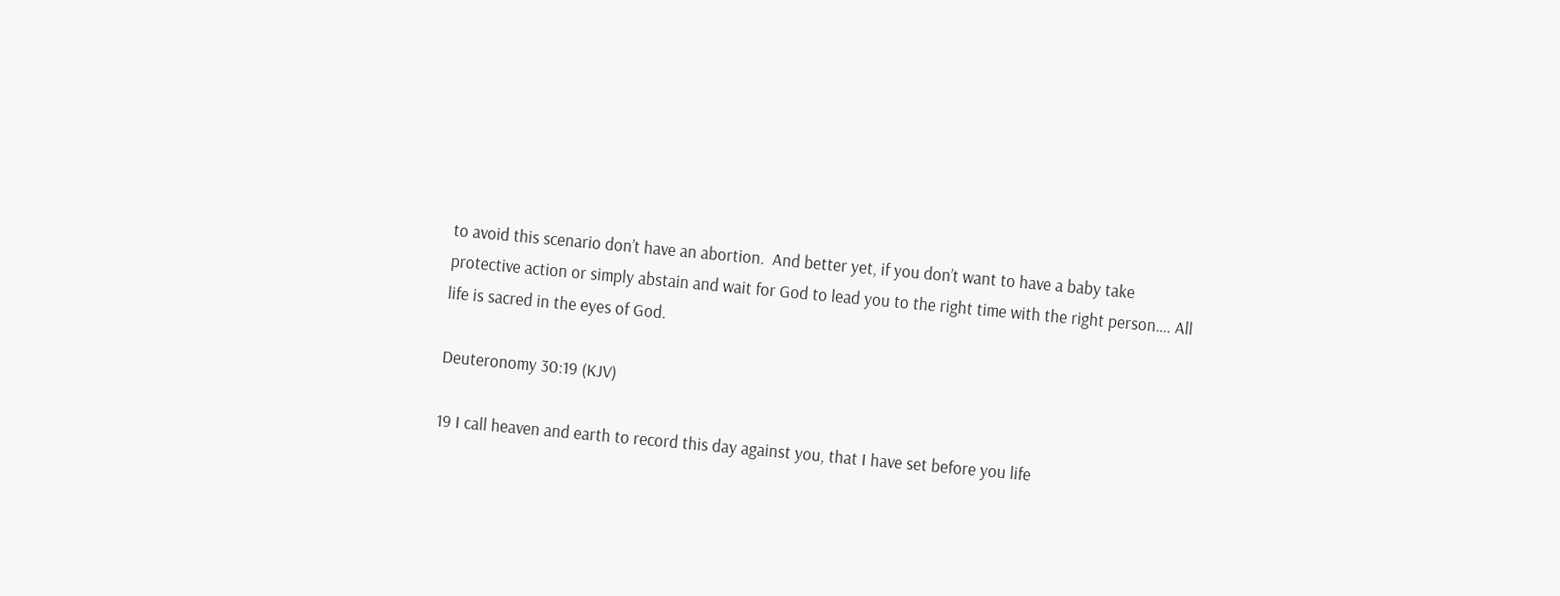to avoid this scenario don’t have an abortion.  And better yet, if you don’t want to have a baby take protective action or simply abstain and wait for God to lead you to the right time with the right person…. All life is sacred in the eyes of God.

Deuteronomy 30:19 (KJV)

19 I call heaven and earth to record this day against you, that I have set before you life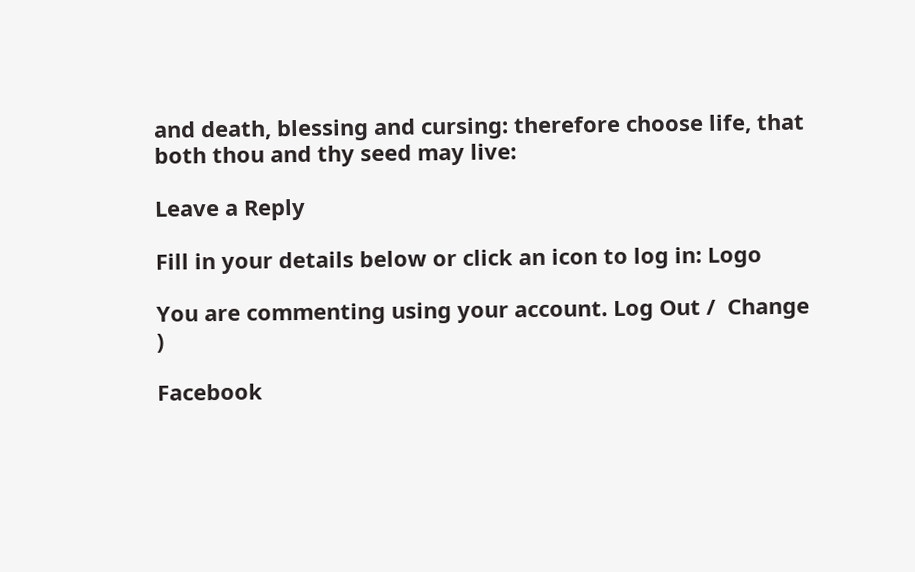and death, blessing and cursing: therefore choose life, that both thou and thy seed may live:

Leave a Reply

Fill in your details below or click an icon to log in: Logo

You are commenting using your account. Log Out /  Change )

Facebook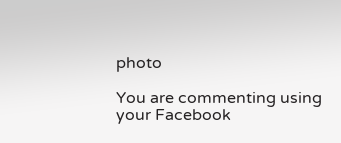photo

You are commenting using your Facebook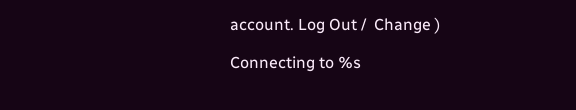account. Log Out /  Change )

Connecting to %s